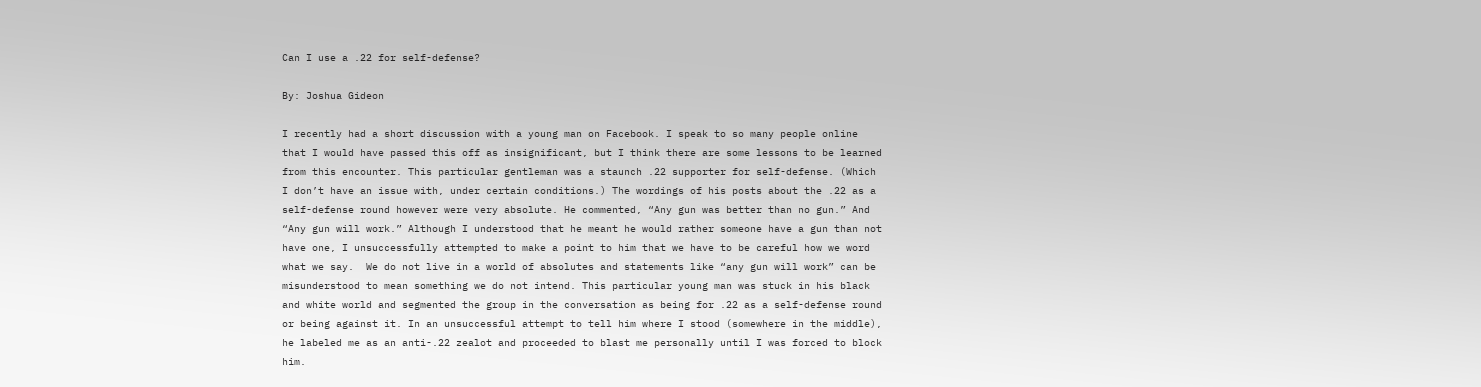Can I use a .22 for self-defense?

By: Joshua Gideon

I recently had a short discussion with a young man on Facebook. I speak to so many people online that I would have passed this off as insignificant, but I think there are some lessons to be learned from this encounter. This particular gentleman was a staunch .22 supporter for self-defense. (Which I don’t have an issue with, under certain conditions.) The wordings of his posts about the .22 as a self-defense round however were very absolute. He commented, “Any gun was better than no gun.” And “Any gun will work.” Although I understood that he meant he would rather someone have a gun than not have one, I unsuccessfully attempted to make a point to him that we have to be careful how we word what we say.  We do not live in a world of absolutes and statements like “any gun will work” can be misunderstood to mean something we do not intend. This particular young man was stuck in his black and white world and segmented the group in the conversation as being for .22 as a self-defense round or being against it. In an unsuccessful attempt to tell him where I stood (somewhere in the middle), he labeled me as an anti-.22 zealot and proceeded to blast me personally until I was forced to block him.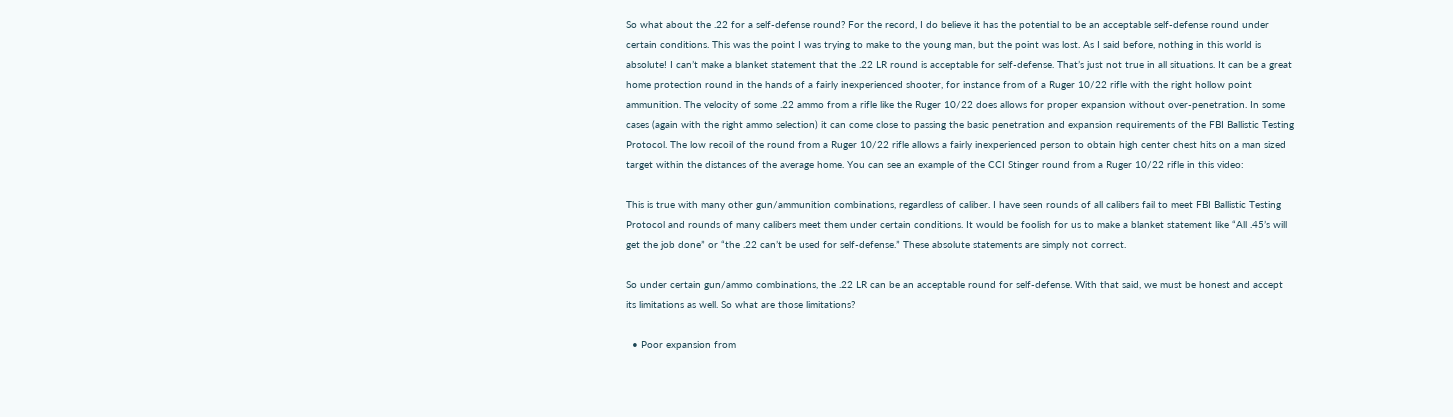So what about the .22 for a self-defense round? For the record, I do believe it has the potential to be an acceptable self-defense round under certain conditions. This was the point I was trying to make to the young man, but the point was lost. As I said before, nothing in this world is absolute! I can’t make a blanket statement that the .22 LR round is acceptable for self-defense. That’s just not true in all situations. It can be a great home protection round in the hands of a fairly inexperienced shooter, for instance from of a Ruger 10/22 rifle with the right hollow point ammunition. The velocity of some .22 ammo from a rifle like the Ruger 10/22 does allows for proper expansion without over-penetration. In some cases (again with the right ammo selection) it can come close to passing the basic penetration and expansion requirements of the FBI Ballistic Testing Protocol. The low recoil of the round from a Ruger 10/22 rifle allows a fairly inexperienced person to obtain high center chest hits on a man sized target within the distances of the average home. You can see an example of the CCI Stinger round from a Ruger 10/22 rifle in this video:

This is true with many other gun/ammunition combinations, regardless of caliber. I have seen rounds of all calibers fail to meet FBI Ballistic Testing Protocol and rounds of many calibers meet them under certain conditions. It would be foolish for us to make a blanket statement like “All .45’s will get the job done” or “the .22 can’t be used for self-defense.” These absolute statements are simply not correct.

So under certain gun/ammo combinations, the .22 LR can be an acceptable round for self-defense. With that said, we must be honest and accept its limitations as well. So what are those limitations?

  • Poor expansion from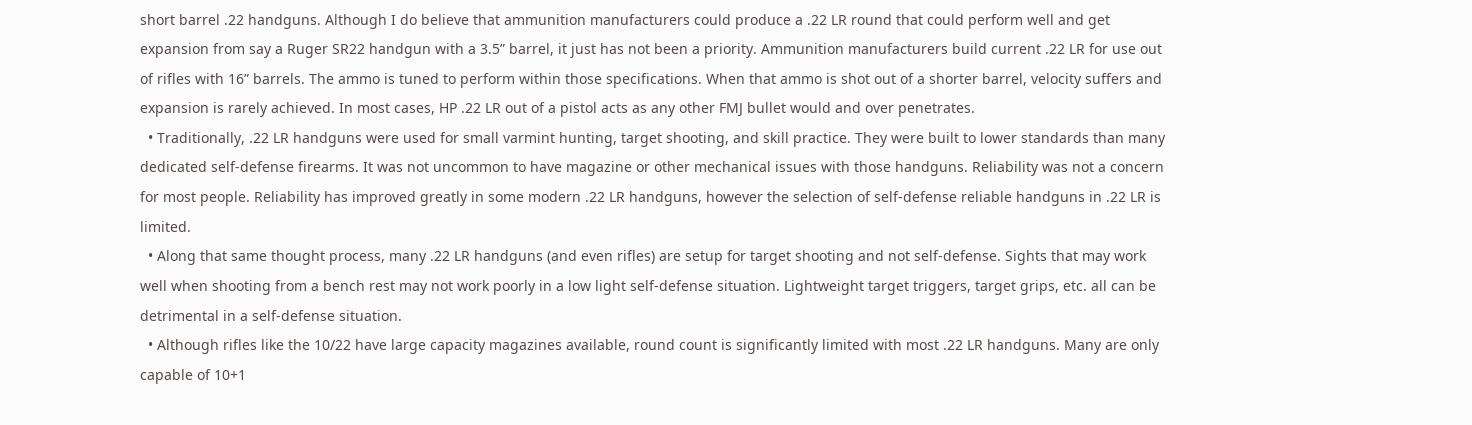short barrel .22 handguns. Although I do believe that ammunition manufacturers could produce a .22 LR round that could perform well and get expansion from say a Ruger SR22 handgun with a 3.5” barrel, it just has not been a priority. Ammunition manufacturers build current .22 LR for use out of rifles with 16” barrels. The ammo is tuned to perform within those specifications. When that ammo is shot out of a shorter barrel, velocity suffers and expansion is rarely achieved. In most cases, HP .22 LR out of a pistol acts as any other FMJ bullet would and over penetrates.
  • Traditionally, .22 LR handguns were used for small varmint hunting, target shooting, and skill practice. They were built to lower standards than many dedicated self-defense firearms. It was not uncommon to have magazine or other mechanical issues with those handguns. Reliability was not a concern for most people. Reliability has improved greatly in some modern .22 LR handguns, however the selection of self-defense reliable handguns in .22 LR is limited.
  • Along that same thought process, many .22 LR handguns (and even rifles) are setup for target shooting and not self-defense. Sights that may work well when shooting from a bench rest may not work poorly in a low light self-defense situation. Lightweight target triggers, target grips, etc. all can be detrimental in a self-defense situation.
  • Although rifles like the 10/22 have large capacity magazines available, round count is significantly limited with most .22 LR handguns. Many are only capable of 10+1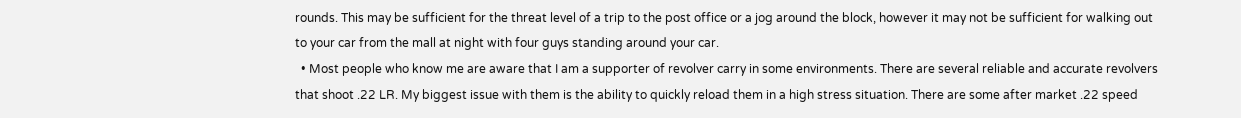rounds. This may be sufficient for the threat level of a trip to the post office or a jog around the block, however it may not be sufficient for walking out to your car from the mall at night with four guys standing around your car.
  • Most people who know me are aware that I am a supporter of revolver carry in some environments. There are several reliable and accurate revolvers that shoot .22 LR. My biggest issue with them is the ability to quickly reload them in a high stress situation. There are some after market .22 speed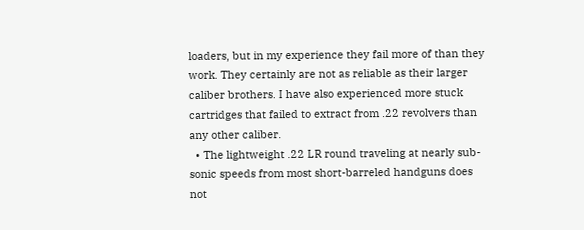loaders, but in my experience they fail more of than they work. They certainly are not as reliable as their larger caliber brothers. I have also experienced more stuck cartridges that failed to extract from .22 revolvers than any other caliber.
  • The lightweight .22 LR round traveling at nearly sub-sonic speeds from most short-barreled handguns does not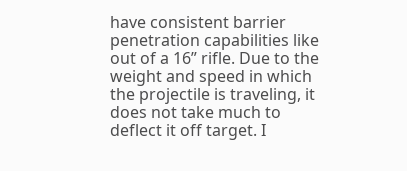have consistent barrier penetration capabilities like out of a 16” rifle. Due to the weight and speed in which the projectile is traveling, it does not take much to deflect it off target. I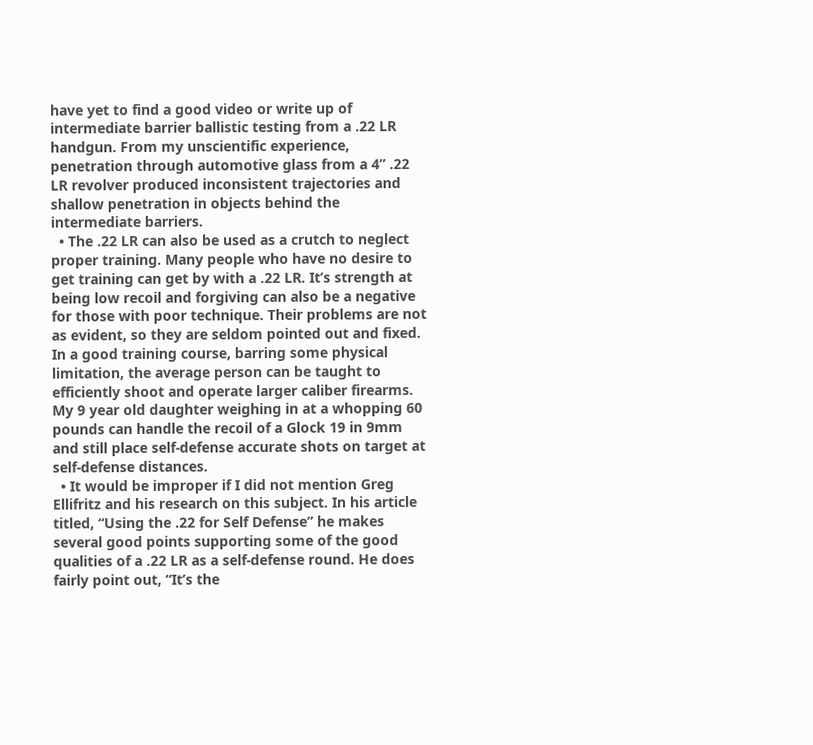have yet to find a good video or write up of intermediate barrier ballistic testing from a .22 LR handgun. From my unscientific experience, penetration through automotive glass from a 4” .22 LR revolver produced inconsistent trajectories and shallow penetration in objects behind the intermediate barriers.
  • The .22 LR can also be used as a crutch to neglect proper training. Many people who have no desire to get training can get by with a .22 LR. It’s strength at being low recoil and forgiving can also be a negative for those with poor technique. Their problems are not as evident, so they are seldom pointed out and fixed. In a good training course, barring some physical limitation, the average person can be taught to efficiently shoot and operate larger caliber firearms. My 9 year old daughter weighing in at a whopping 60 pounds can handle the recoil of a Glock 19 in 9mm and still place self-defense accurate shots on target at self-defense distances.
  • It would be improper if I did not mention Greg Ellifritz and his research on this subject. In his article titled, “Using the .22 for Self Defense” he makes several good points supporting some of the good qualities of a .22 LR as a self-defense round. He does fairly point out, “It’s the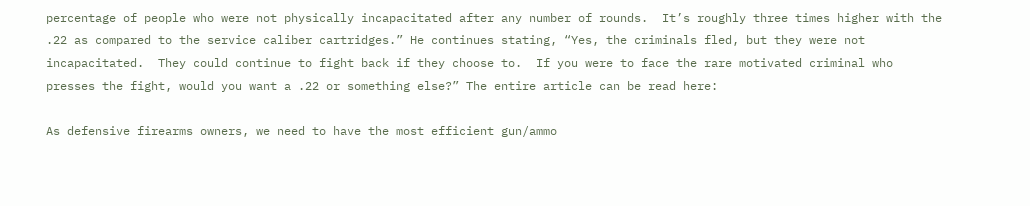percentage of people who were not physically incapacitated after any number of rounds.  It’s roughly three times higher with the .22 as compared to the service caliber cartridges.” He continues stating, “Yes, the criminals fled, but they were not incapacitated.  They could continue to fight back if they choose to.  If you were to face the rare motivated criminal who presses the fight, would you want a .22 or something else?” The entire article can be read here:

As defensive firearms owners, we need to have the most efficient gun/ammo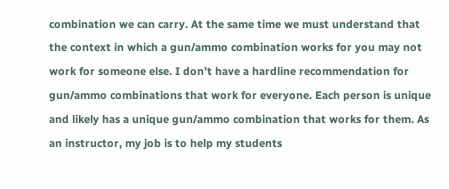combination we can carry. At the same time we must understand that the context in which a gun/ammo combination works for you may not work for someone else. I don’t have a hardline recommendation for gun/ammo combinations that work for everyone. Each person is unique and likely has a unique gun/ammo combination that works for them. As an instructor, my job is to help my students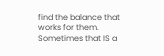find the balance that works for them. Sometimes that IS a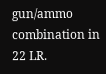gun/ammo combination in 22 LR.